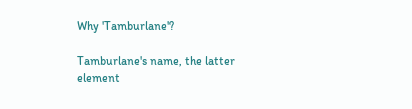Why 'Tamburlane'?

Tamburlane's name, the latter element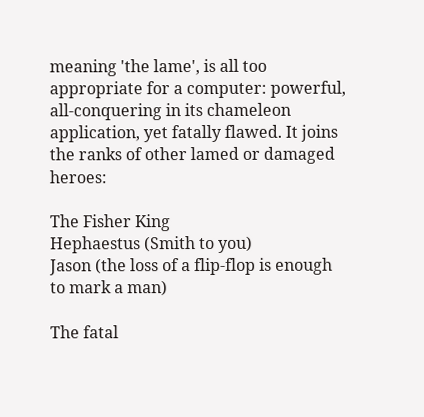meaning 'the lame', is all too appropriate for a computer: powerful, all-conquering in its chameleon application, yet fatally flawed. It joins the ranks of other lamed or damaged heroes:

The Fisher King
Hephaestus (Smith to you)
Jason (the loss of a flip-flop is enough to mark a man)

The fatal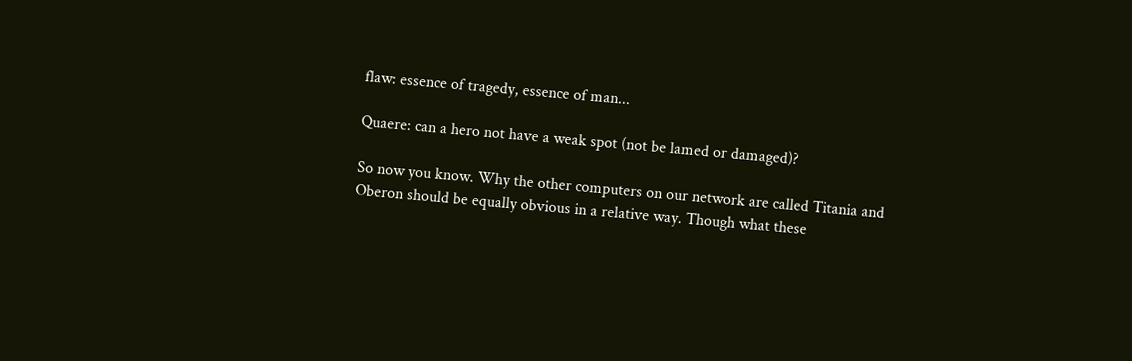flaw: essence of tragedy, essence of man...

Quaere: can a hero not have a weak spot (not be lamed or damaged)?

So now you know. Why the other computers on our network are called Titania and Oberon should be equally obvious in a relative way. Though what these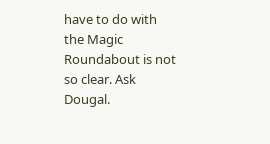have to do with the Magic Roundabout is not so clear. Ask Dougal.